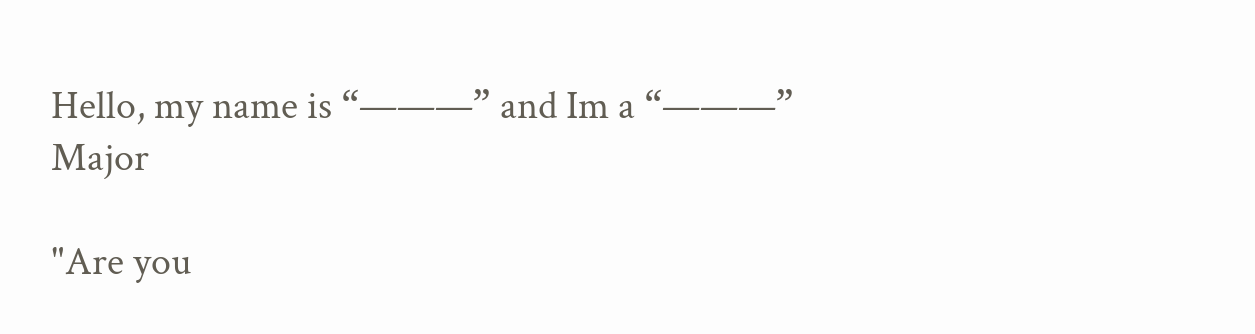Hello, my name is “———” and Im a “———” Major

"Are you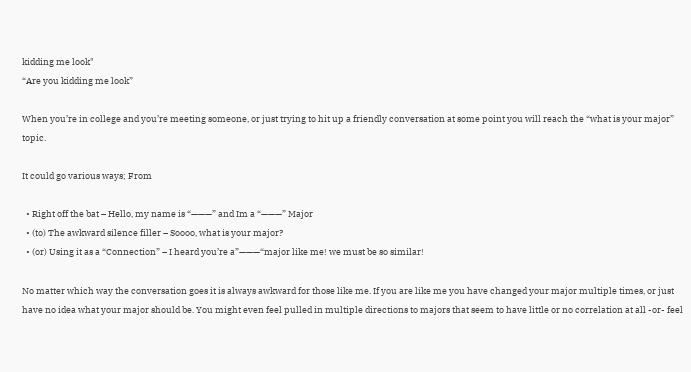kidding me look"
“Are you kidding me look”

When you’re in college and you’re meeting someone, or just trying to hit up a friendly conversation at some point you will reach the “what is your major” topic.

It could go various ways; From

  • Right off the bat – Hello, my name is “———” and Im a “———” Major
  • (to) The awkward silence filler – Soooo, what is your major?
  • (or) Using it as a “Connection” – I heard you’re a”———“major like me! we must be so similar!

No matter which way the conversation goes it is always awkward for those like me. If you are like me you have changed your major multiple times, or just have no idea what your major should be. You might even feel pulled in multiple directions to majors that seem to have little or no correlation at all -or- feel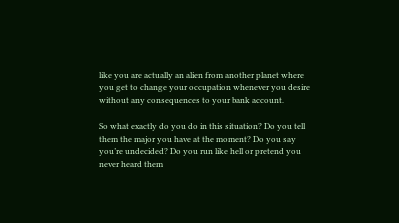like you are actually an alien from another planet where you get to change your occupation whenever you desire without any consequences to your bank account.

So what exactly do you do in this situation? Do you tell them the major you have at the moment? Do you say you’re undecided? Do you run like hell or pretend you never heard them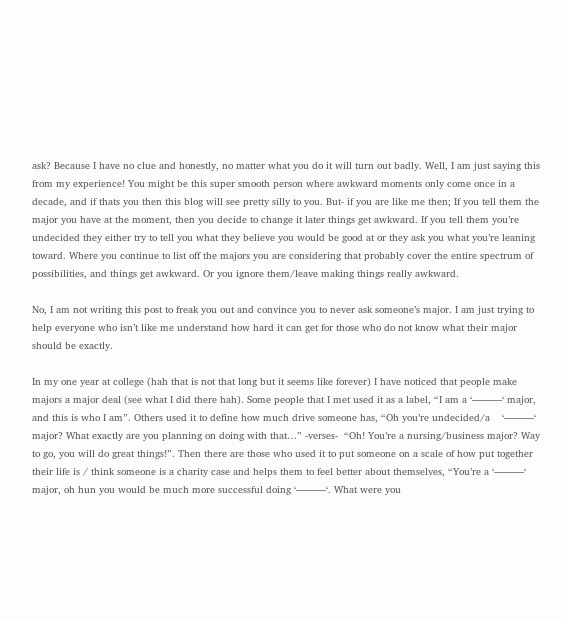ask? Because I have no clue and honestly, no matter what you do it will turn out badly. Well, I am just saying this from my experience! You might be this super smooth person where awkward moments only come once in a decade, and if thats you then this blog will see pretty silly to you. But- if you are like me then; If you tell them the major you have at the moment, then you decide to change it later things get awkward. If you tell them you’re undecided they either try to tell you what they believe you would be good at or they ask you what you’re leaning toward. Where you continue to list off the majors you are considering that probably cover the entire spectrum of possibilities, and things get awkward. Or you ignore them/leave making things really awkward.

No, I am not writing this post to freak you out and convince you to never ask someone’s major. I am just trying to help everyone who isn’t like me understand how hard it can get for those who do not know what their major should be exactly.

In my one year at college (hah that is not that long but it seems like forever) I have noticed that people make majors a major deal (see what I did there hah). Some people that I met used it as a label, “I am a ‘———‘ major, and this is who I am”. Others used it to define how much drive someone has, “Oh you’re undecided/a    ‘———‘ major? What exactly are you planning on doing with that…” -verses-  “Oh! You’re a nursing/business major? Way to go, you will do great things!”. Then there are those who used it to put someone on a scale of how put together their life is / think someone is a charity case and helps them to feel better about themselves, “You’re a ‘———‘ major, oh hun you would be much more successful doing ‘———‘. What were you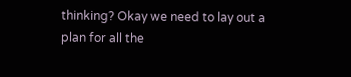thinking? Okay we need to lay out a plan for all the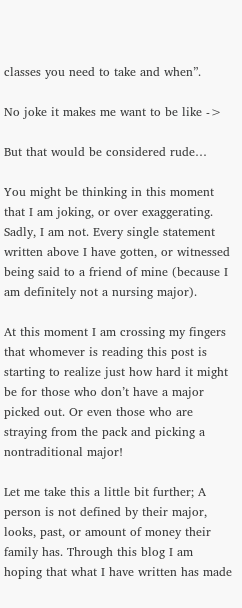classes you need to take and when”.

No joke it makes me want to be like ->

But that would be considered rude…

You might be thinking in this moment that I am joking, or over exaggerating. Sadly, I am not. Every single statement written above I have gotten, or witnessed being said to a friend of mine (because I am definitely not a nursing major).

At this moment I am crossing my fingers that whomever is reading this post is starting to realize just how hard it might be for those who don’t have a major picked out. Or even those who are straying from the pack and picking a nontraditional major!

Let me take this a little bit further; A person is not defined by their major, looks, past, or amount of money their family has. Through this blog I am hoping that what I have written has made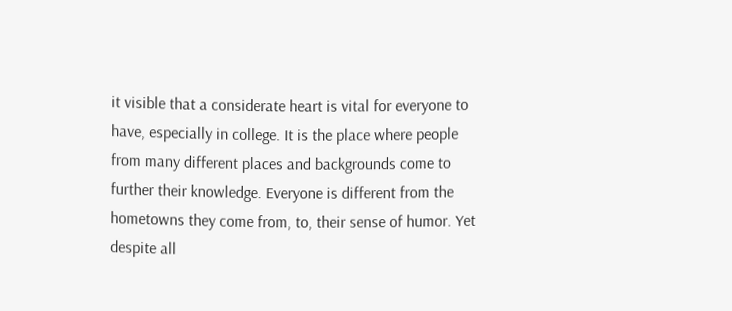it visible that a considerate heart is vital for everyone to have, especially in college. It is the place where people from many different places and backgrounds come to further their knowledge. Everyone is different from the hometowns they come from, to, their sense of humor. Yet despite all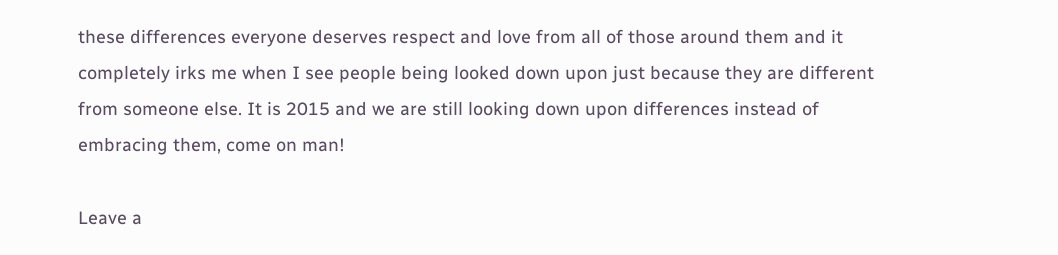these differences everyone deserves respect and love from all of those around them and it completely irks me when I see people being looked down upon just because they are different from someone else. It is 2015 and we are still looking down upon differences instead of embracing them, come on man!

Leave a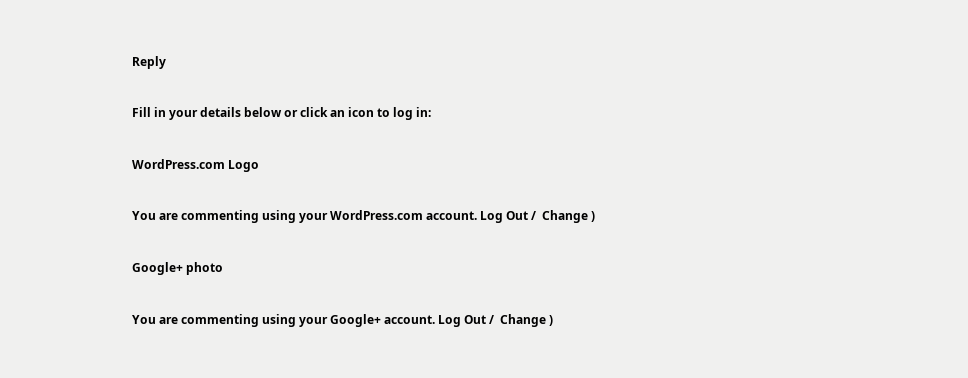Reply

Fill in your details below or click an icon to log in:

WordPress.com Logo

You are commenting using your WordPress.com account. Log Out /  Change )

Google+ photo

You are commenting using your Google+ account. Log Out /  Change )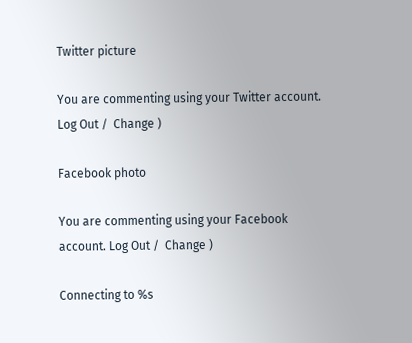Twitter picture

You are commenting using your Twitter account. Log Out /  Change )

Facebook photo

You are commenting using your Facebook account. Log Out /  Change )

Connecting to %s